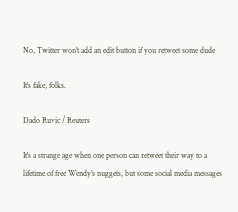No, Twitter won't add an edit button if you retweet some dude

It's fake, folks.

Dado Ruvic / Reuters

It's a strange age when one person can retweet their way to a lifetime of free Wendy's nuggets, but some social media messages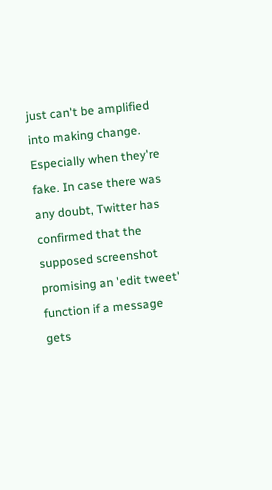just can't be amplified into making change. Especially when they're fake. In case there was any doubt, Twitter has confirmed that the supposed screenshot promising an 'edit tweet' function if a message gets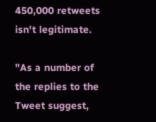450,000 retweets isn't legitimate.

"As a number of the replies to the Tweet suggest,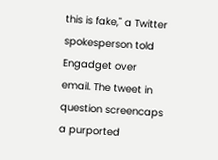this is fake," a Twitter spokesperson told Engadget over email. The tweet in question screencaps a purported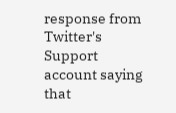response from Twitter's Support account saying that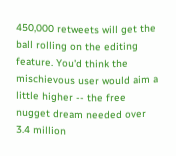450,000 retweets will get the ball rolling on the editing feature. You'd think the mischievous user would aim a little higher -- the free nugget dream needed over 3.4 million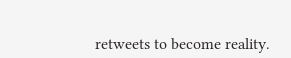retweets to become reality.